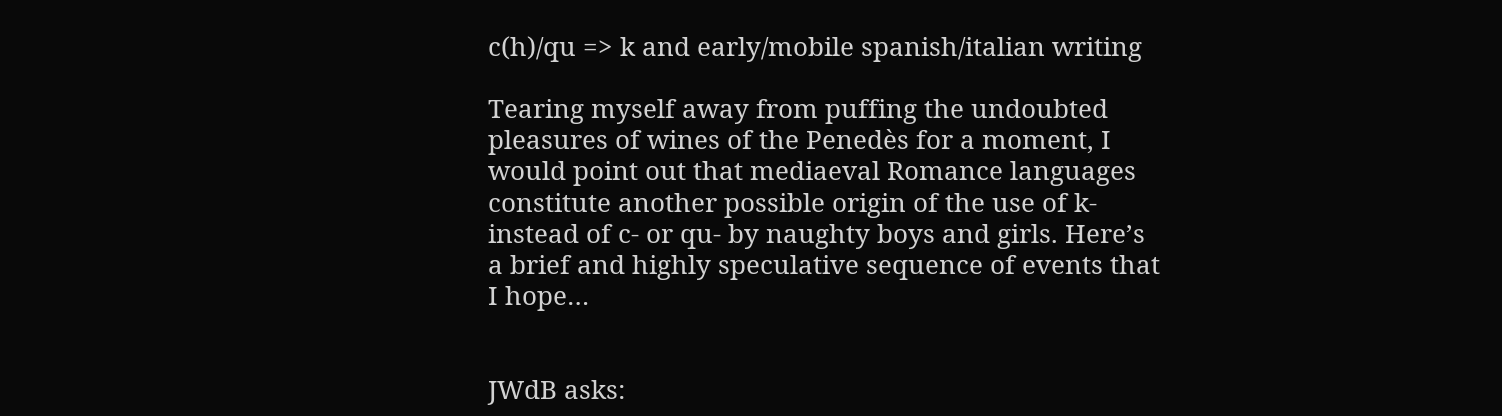c(h)/qu => k and early/mobile spanish/italian writing

Tearing myself away from puffing the undoubted pleasures of wines of the Penedès for a moment, I would point out that mediaeval Romance languages constitute another possible origin of the use of k- instead of c- or qu- by naughty boys and girls. Here’s a brief and highly speculative sequence of events that I hope…


JWdB asks: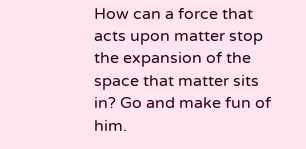How can a force that acts upon matter stop the expansion of the space that matter sits in? Go and make fun of him.